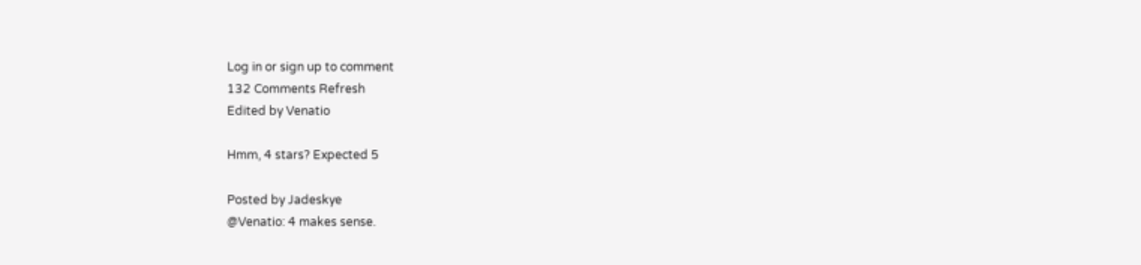Log in or sign up to comment
132 Comments Refresh
Edited by Venatio

Hmm, 4 stars? Expected 5

Posted by Jadeskye
@Venatio: 4 makes sense.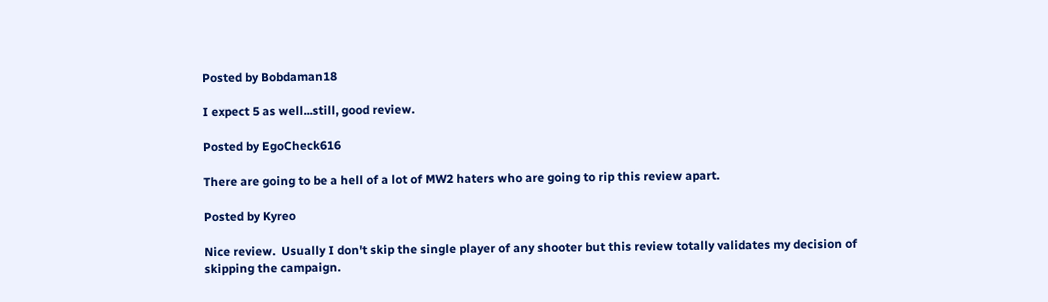Posted by Bobdaman18

I expect 5 as well...still, good review.

Posted by EgoCheck616

There are going to be a hell of a lot of MW2 haters who are going to rip this review apart.

Posted by Kyreo

Nice review.  Usually I don't skip the single player of any shooter but this review totally validates my decision of skipping the campaign.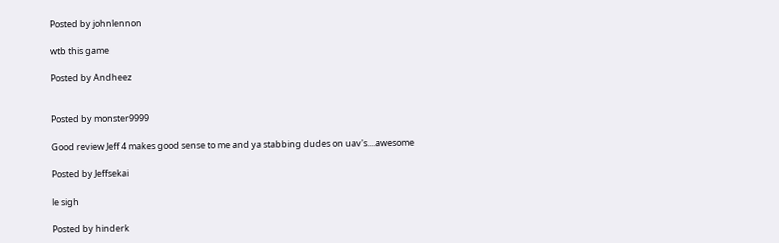Posted by johnlennon

wtb this game

Posted by Andheez


Posted by monster9999

Good review Jeff 4 makes good sense to me and ya stabbing dudes on uav's....awesome

Posted by Jeffsekai

le sigh

Posted by hinderk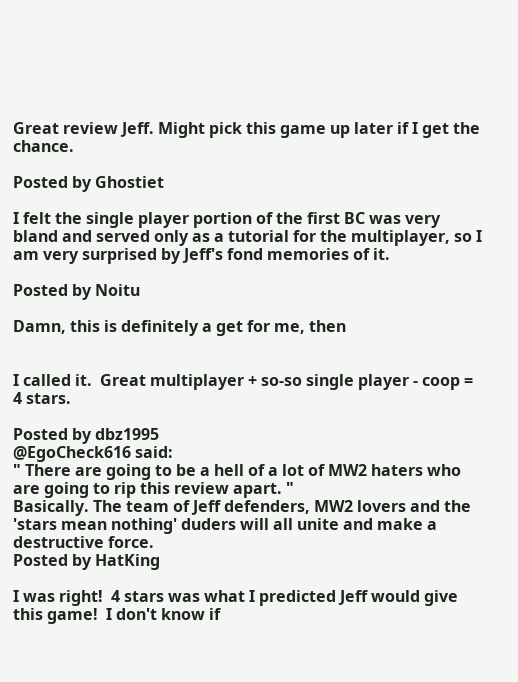Great review Jeff. Might pick this game up later if I get the chance.

Posted by Ghostiet

I felt the single player portion of the first BC was very bland and served only as a tutorial for the multiplayer, so I am very surprised by Jeff's fond memories of it.

Posted by Noitu

Damn, this is definitely a get for me, then


I called it.  Great multiplayer + so-so single player - coop = 4 stars.

Posted by dbz1995
@EgoCheck616 said:
" There are going to be a hell of a lot of MW2 haters who are going to rip this review apart. "
Basically. The team of Jeff defenders, MW2 lovers and the 'stars mean nothing' duders will all unite and make a destructive force.
Posted by HatKing

I was right!  4 stars was what I predicted Jeff would give this game!  I don't know if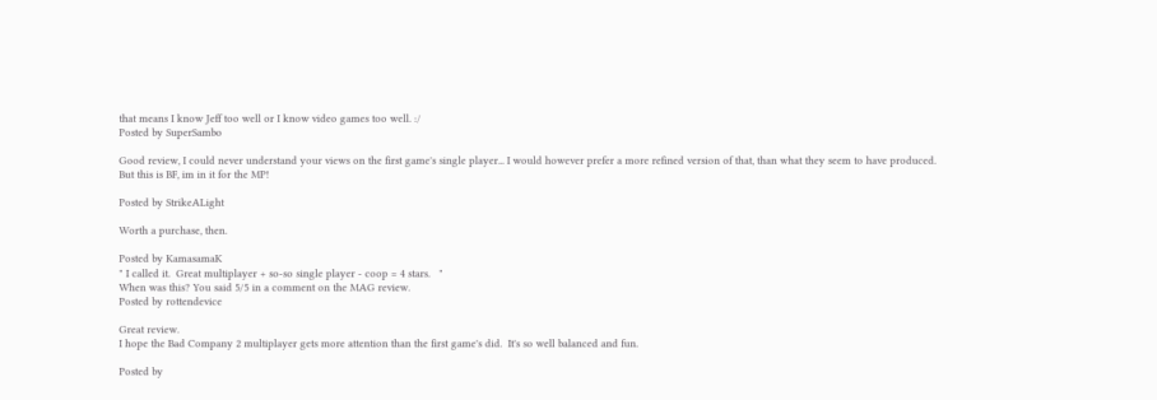that means I know Jeff too well or I know video games too well. :/
Posted by SuperSambo

Good review, I could never understand your views on the first game's single player... I would however prefer a more refined version of that, than what they seem to have produced.
But this is BF, im in it for the MP!

Posted by StrikeALight

Worth a purchase, then.

Posted by KamasamaK
" I called it.  Great multiplayer + so-so single player - coop = 4 stars.   "
When was this? You said 5/5 in a comment on the MAG review.
Posted by rottendevice

Great review.
I hope the Bad Company 2 multiplayer gets more attention than the first game's did.  It's so well balanced and fun.

Posted by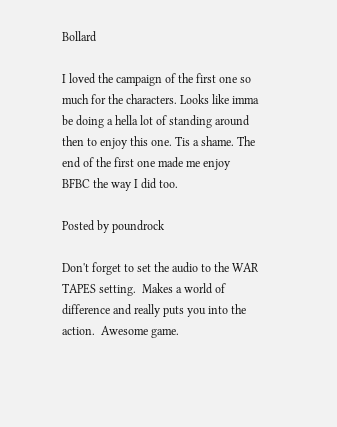Bollard

I loved the campaign of the first one so much for the characters. Looks like imma be doing a hella lot of standing around then to enjoy this one. Tis a shame. The end of the first one made me enjoy BFBC the way I did too.

Posted by poundrock

Don't forget to set the audio to the WAR TAPES setting.  Makes a world of difference and really puts you into the action.  Awesome game.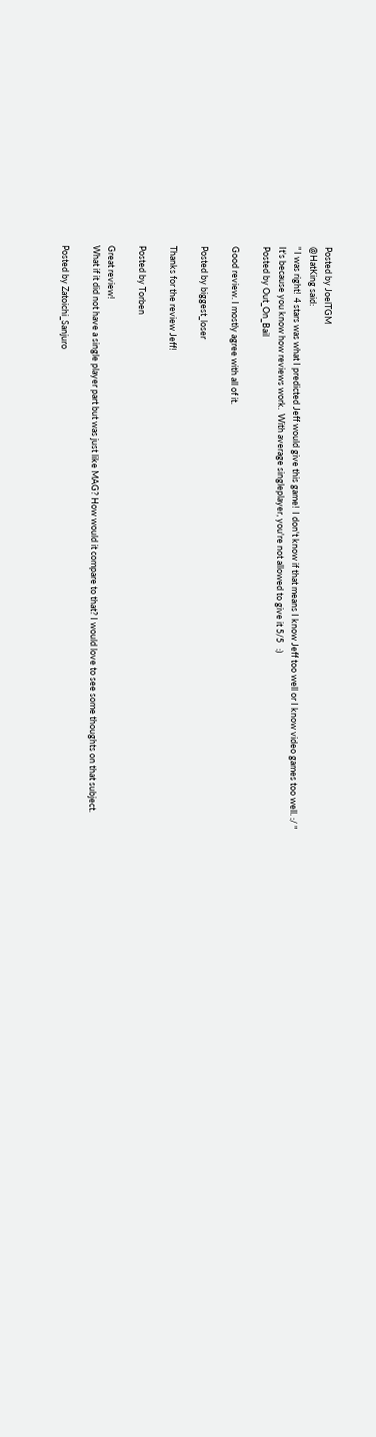Posted by JoelTGM
@HatKing said:
" I was right!  4 stars was what I predicted Jeff would give this game!  I don't know if that means I know Jeff too well or I know video games too well. :/ "
It's because you know how reviews work.  With average singleplayer, you're not allowed to give it 5/5   :)
Posted by Out_On_Bail

Good review. I mostly agree with all of it.

Posted by biggest_loser

Thanks for the review Jeff!

Posted by Torben

Great review!
What if it did not have a single player part but was just like MAG? How would it compare to that? I would love to see some thoughts on that subject.

Posted by Zatoichi_Sanjuro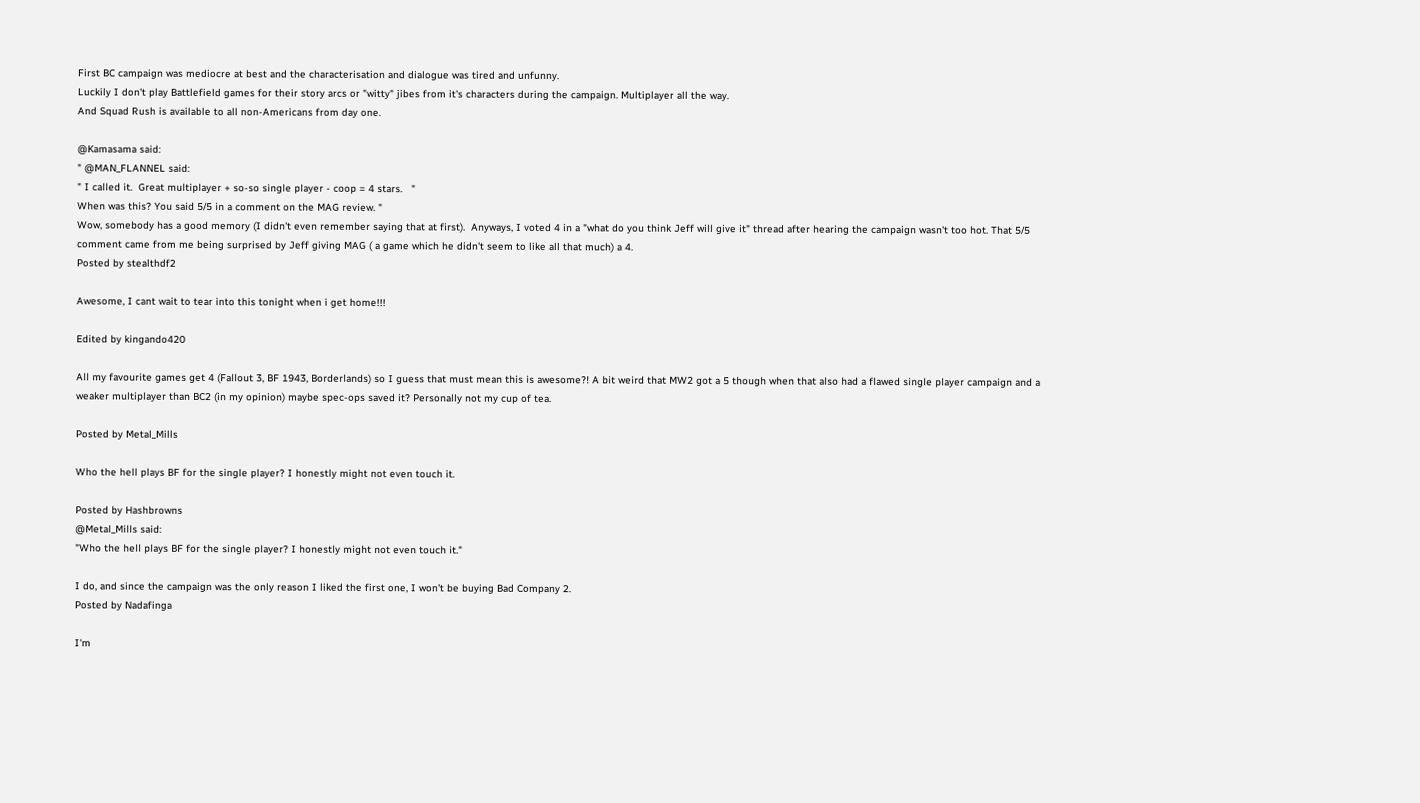First BC campaign was mediocre at best and the characterisation and dialogue was tired and unfunny.
Luckily I don't play Battlefield games for their story arcs or "witty" jibes from it's characters during the campaign. Multiplayer all the way.
And Squad Rush is available to all non-Americans from day one.

@Kamasama said:
" @MAN_FLANNEL said:
" I called it.  Great multiplayer + so-so single player - coop = 4 stars.   "
When was this? You said 5/5 in a comment on the MAG review. "
Wow, somebody has a good memory (I didn't even remember saying that at first).  Anyways, I voted 4 in a "what do you think Jeff will give it" thread after hearing the campaign wasn't too hot. That 5/5 comment came from me being surprised by Jeff giving MAG ( a game which he didn't seem to like all that much) a 4.
Posted by stealthdf2

Awesome, I cant wait to tear into this tonight when i get home!!!

Edited by kingando420

All my favourite games get 4 (Fallout 3, BF 1943, Borderlands) so I guess that must mean this is awesome?! A bit weird that MW2 got a 5 though when that also had a flawed single player campaign and a weaker multiplayer than BC2 (in my opinion) maybe spec-ops saved it? Personally not my cup of tea.

Posted by Metal_Mills

Who the hell plays BF for the single player? I honestly might not even touch it.

Posted by Hashbrowns
@Metal_Mills said:
"Who the hell plays BF for the single player? I honestly might not even touch it."

I do, and since the campaign was the only reason I liked the first one, I won't be buying Bad Company 2.
Posted by Nadafinga

I'm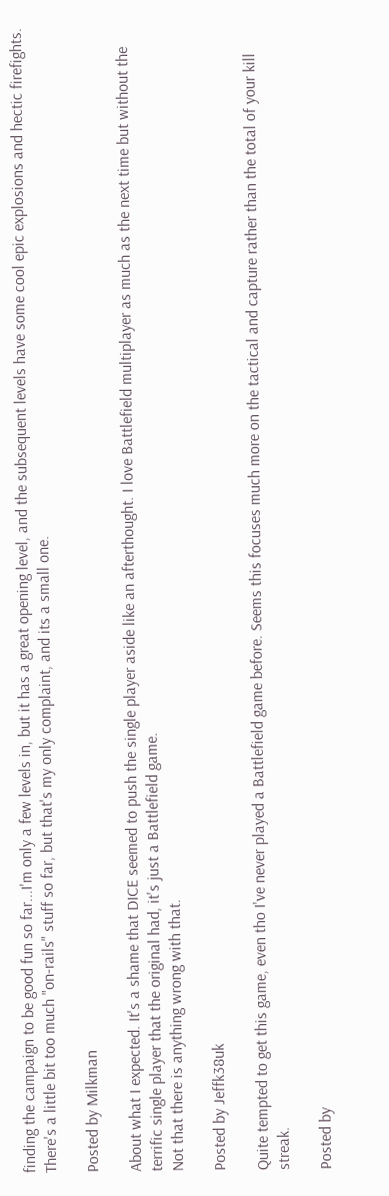finding the campaign to be good fun so far...I'm only a few levels in, but it has a great opening level, and the subsequent levels have some cool epic explosions and hectic firefights.  There's a little bit too much "on-rails" stuff so far, but that's my only complaint, and its a small one.

Posted by Milkman

About what I expected. It's a shame that DICE seemed to push the single player aside like an afterthought. I love Battlefield multiplayer as much as the next time but without the terrific single player that the original had, it's just a Battlefield game.
Not that there is anything wrong with that.

Posted by Jeffk38uk

Quite tempted to get this game, even tho I've never played a Battlefield game before. Seems this focuses much more on the tactical and capture rather than the total of your kill streak.

Posted by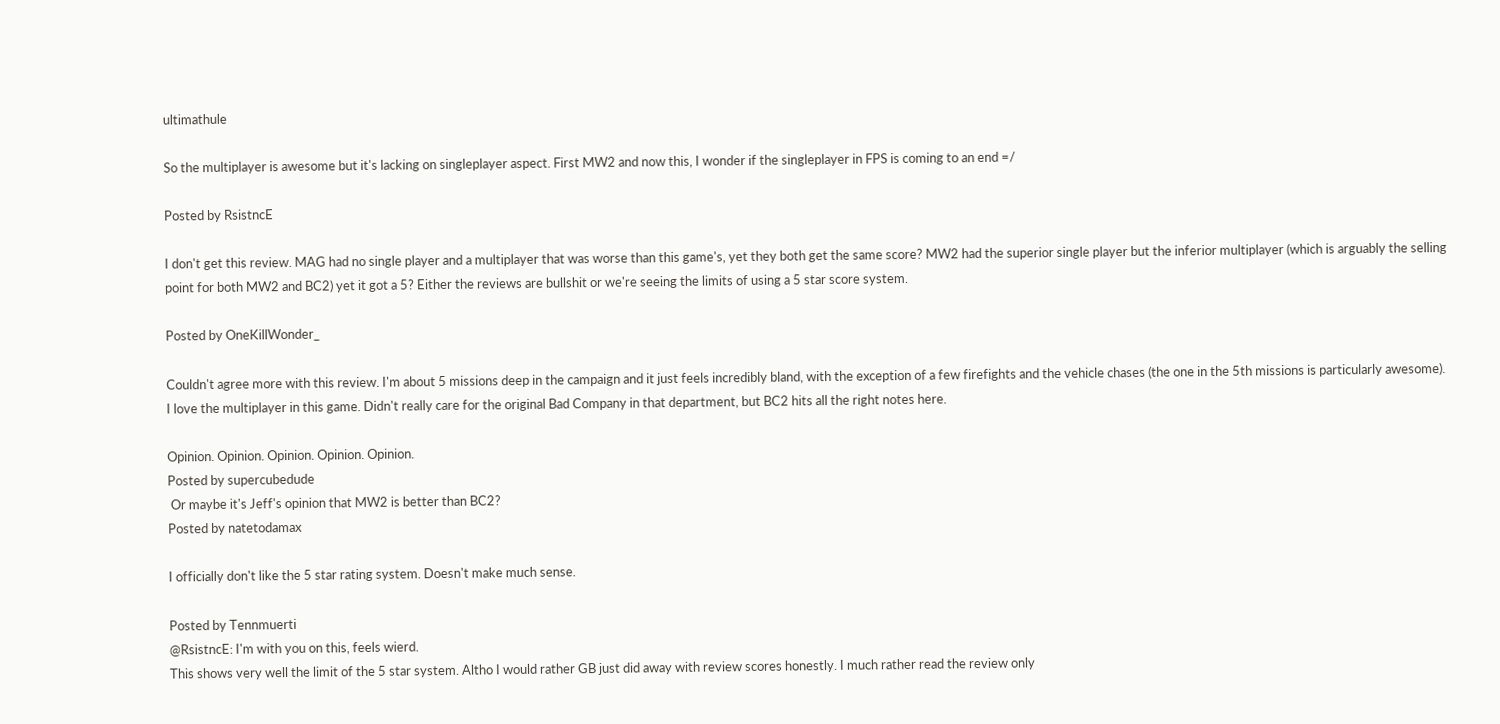ultimathule

So the multiplayer is awesome but it's lacking on singleplayer aspect. First MW2 and now this, I wonder if the singleplayer in FPS is coming to an end =/

Posted by RsistncE

I don't get this review. MAG had no single player and a multiplayer that was worse than this game's, yet they both get the same score? MW2 had the superior single player but the inferior multiplayer (which is arguably the selling point for both MW2 and BC2) yet it got a 5? Either the reviews are bullshit or we're seeing the limits of using a 5 star score system.

Posted by OneKillWonder_

Couldn't agree more with this review. I'm about 5 missions deep in the campaign and it just feels incredibly bland, with the exception of a few firefights and the vehicle chases (the one in the 5th missions is particularly awesome).
I love the multiplayer in this game. Didn't really care for the original Bad Company in that department, but BC2 hits all the right notes here.

Opinion. Opinion. Opinion. Opinion. Opinion.
Posted by supercubedude
 Or maybe it's Jeff's opinion that MW2 is better than BC2?
Posted by natetodamax

I officially don't like the 5 star rating system. Doesn't make much sense.

Posted by Tennmuerti
@RsistncE: I'm with you on this, feels wierd.
This shows very well the limit of the 5 star system. Altho I would rather GB just did away with review scores honestly. I much rather read the review only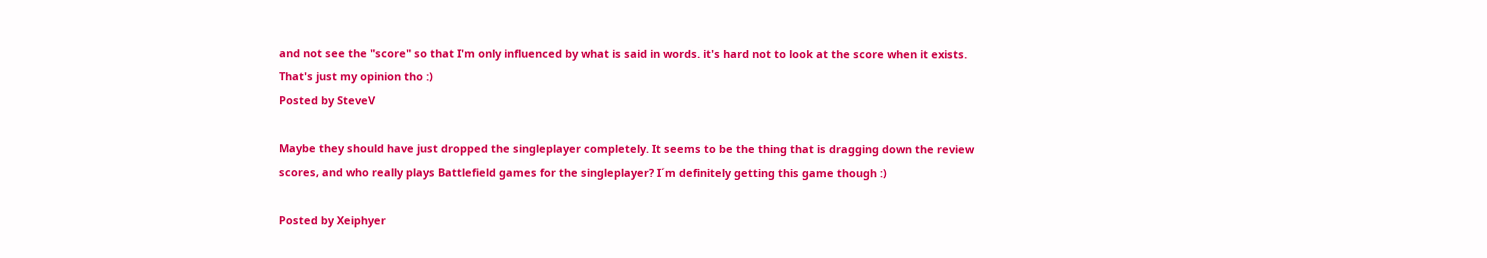and not see the "score" so that I'm only influenced by what is said in words. it's hard not to look at the score when it exists. That's just my opinion tho :)
Posted by SteveV

Maybe they should have just dropped the singleplayer completely. It seems to be the thing that is dragging down the review scores, and who really plays Battlefield games for the singleplayer? I´m definitely getting this game though :)

Posted by Xeiphyer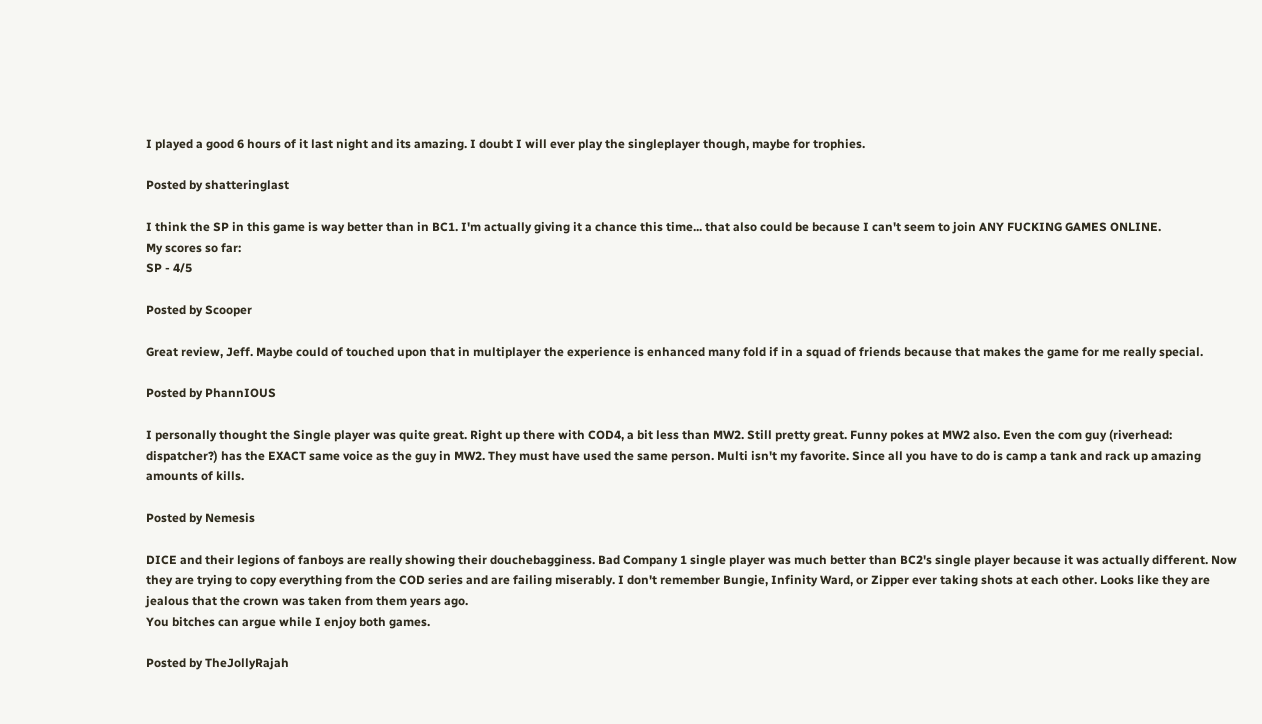I played a good 6 hours of it last night and its amazing. I doubt I will ever play the singleplayer though, maybe for trophies.

Posted by shatteringlast

I think the SP in this game is way better than in BC1. I'm actually giving it a chance this time... that also could be because I can't seem to join ANY FUCKING GAMES ONLINE.
My scores so far:
SP - 4/5

Posted by Scooper

Great review, Jeff. Maybe could of touched upon that in multiplayer the experience is enhanced many fold if in a squad of friends because that makes the game for me really special.

Posted by PhannIOUS

I personally thought the Single player was quite great. Right up there with COD4, a bit less than MW2. Still pretty great. Funny pokes at MW2 also. Even the com guy (riverhead: dispatcher?) has the EXACT same voice as the guy in MW2. They must have used the same person. Multi isn't my favorite. Since all you have to do is camp a tank and rack up amazing amounts of kills.

Posted by Nemesis

DICE and their legions of fanboys are really showing their douchebagginess. Bad Company 1 single player was much better than BC2's single player because it was actually different. Now they are trying to copy everything from the COD series and are failing miserably. I don't remember Bungie, Infinity Ward, or Zipper ever taking shots at each other. Looks like they are jealous that the crown was taken from them years ago.
You bitches can argue while I enjoy both games.

Posted by TheJollyRajah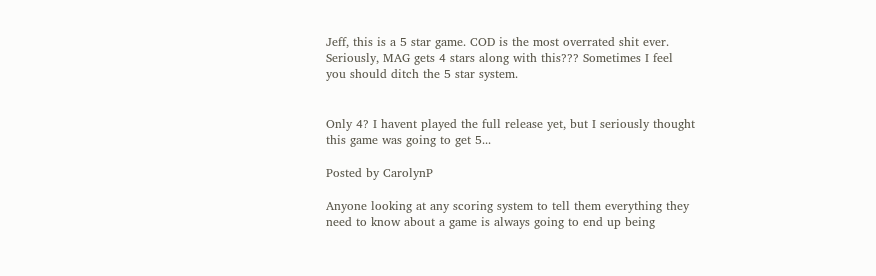Jeff, this is a 5 star game. COD is the most overrated shit ever.
Seriously, MAG gets 4 stars along with this??? Sometimes I feel you should ditch the 5 star system.


Only 4? I havent played the full release yet, but I seriously thought this game was going to get 5...

Posted by CarolynP

Anyone looking at any scoring system to tell them everything they need to know about a game is always going to end up being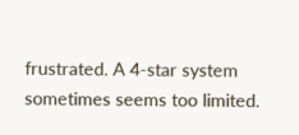frustrated. A 4-star system sometimes seems too limited.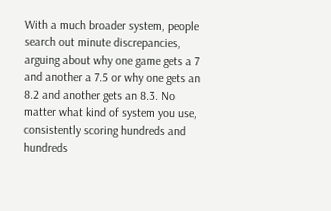With a much broader system, people search out minute discrepancies, arguing about why one game gets a 7 and another a 7.5 or why one gets an 8.2 and another gets an 8.3. No matter what kind of system you use, consistently scoring hundreds and hundreds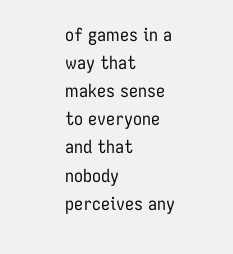of games in a way that makes sense to everyone and that nobody perceives any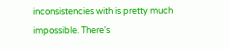inconsistencies with is pretty much impossible. There's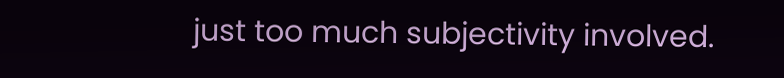just too much subjectivity involved.